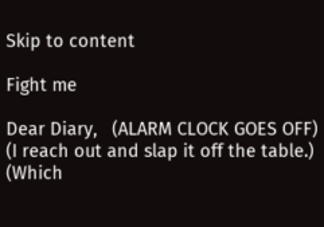Skip to content

Fight me

Dear Diary,   (ALARM CLOCK GOES OFF) (I reach out and slap it off the table.) (Which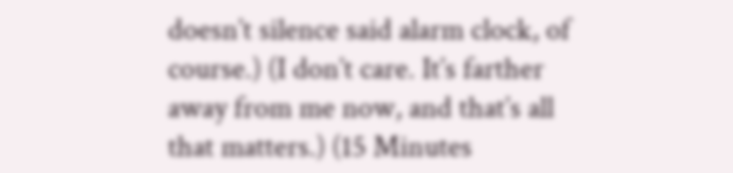doesn’t silence said alarm clock, of course.) (I don’t care. It’s farther away from me now, and that’s all that matters.) (15 Minutes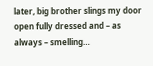later, big brother slings my door open fully dressed and – as always – smelling…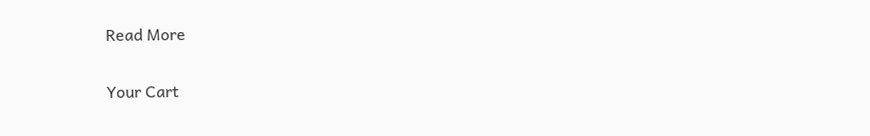Read More

Your Cart